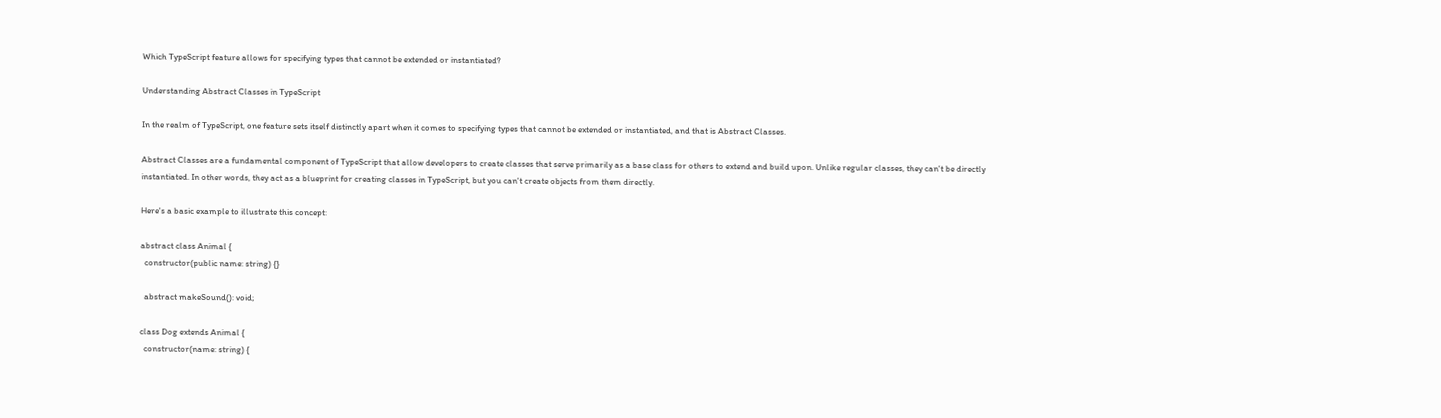Which TypeScript feature allows for specifying types that cannot be extended or instantiated?

Understanding Abstract Classes in TypeScript

In the realm of TypeScript, one feature sets itself distinctly apart when it comes to specifying types that cannot be extended or instantiated, and that is Abstract Classes.

Abstract Classes are a fundamental component of TypeScript that allow developers to create classes that serve primarily as a base class for others to extend and build upon. Unlike regular classes, they can't be directly instantiated. In other words, they act as a blueprint for creating classes in TypeScript, but you can't create objects from them directly.

Here's a basic example to illustrate this concept:

abstract class Animal {
  constructor(public name: string) {}

  abstract makeSound(): void;

class Dog extends Animal {
  constructor(name: string) {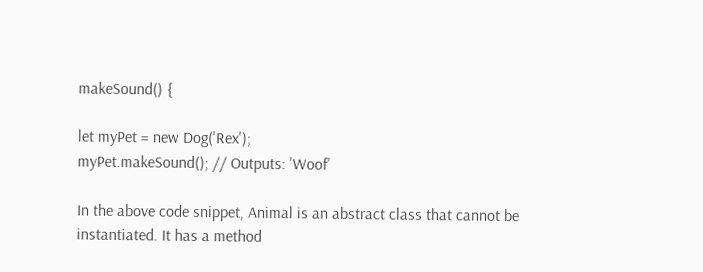makeSound() {

let myPet = new Dog('Rex');
myPet.makeSound(); // Outputs: 'Woof'

In the above code snippet, Animal is an abstract class that cannot be instantiated. It has a method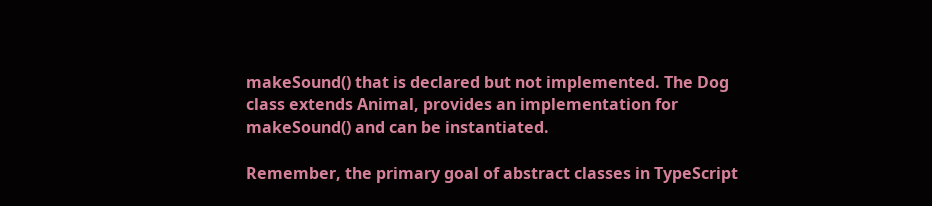makeSound() that is declared but not implemented. The Dog class extends Animal, provides an implementation for makeSound() and can be instantiated.

Remember, the primary goal of abstract classes in TypeScript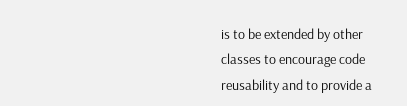is to be extended by other classes to encourage code reusability and to provide a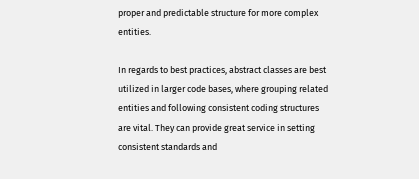proper and predictable structure for more complex entities.

In regards to best practices, abstract classes are best utilized in larger code bases, where grouping related entities and following consistent coding structures are vital. They can provide great service in setting consistent standards and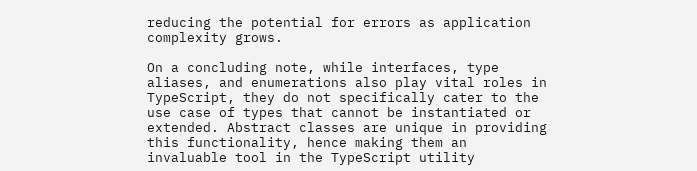reducing the potential for errors as application complexity grows.

On a concluding note, while interfaces, type aliases, and enumerations also play vital roles in TypeScript, they do not specifically cater to the use case of types that cannot be instantiated or extended. Abstract classes are unique in providing this functionality, hence making them an invaluable tool in the TypeScript utility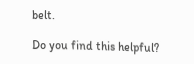belt.

Do you find this helpful?